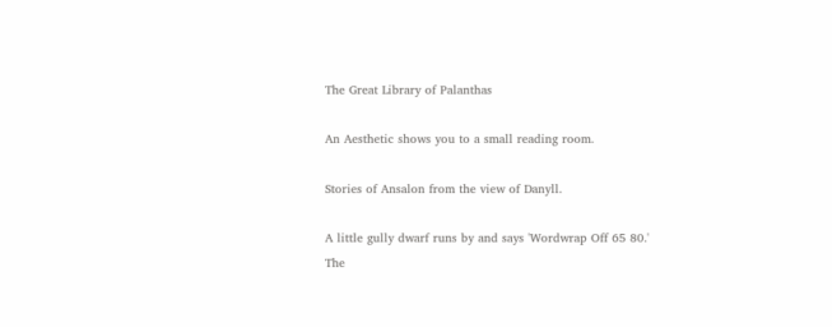The Great Library of Palanthas

An Aesthetic shows you to a small reading room.

Stories of Ansalon from the view of Danyll.

A little gully dwarf runs by and says 'Wordwrap Off 65 80.'
The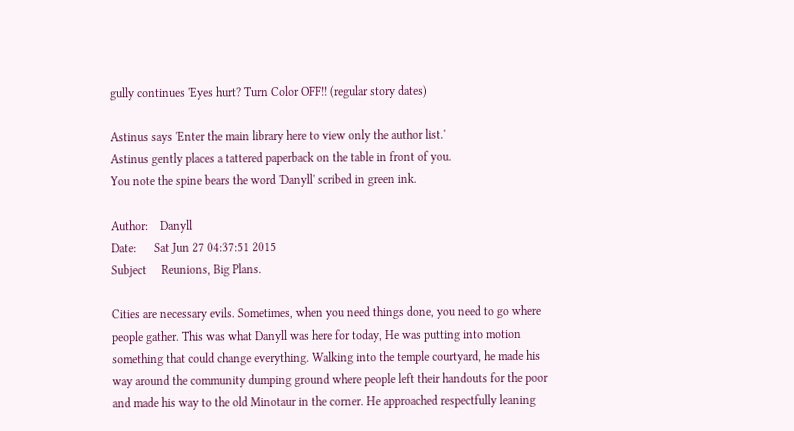gully continues 'Eyes hurt? Turn Color OFF!! (regular story dates)

Astinus says 'Enter the main library here to view only the author list.'
Astinus gently places a tattered paperback on the table in front of you.
You note the spine bears the word 'Danyll' scribed in green ink.

Author:    Danyll
Date:      Sat Jun 27 04:37:51 2015
Subject     Reunions, Big Plans.

Cities are necessary evils. Sometimes, when you need things done, you need to go where people gather. This was what Danyll was here for today, He was putting into motion something that could change everything. Walking into the temple courtyard, he made his way around the community dumping ground where people left their handouts for the poor and made his way to the old Minotaur in the corner. He approached respectfully leaning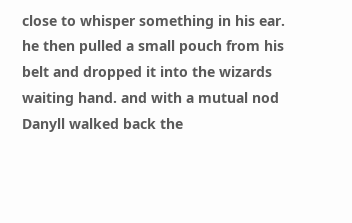close to whisper something in his ear. he then pulled a small pouch from his belt and dropped it into the wizards waiting hand. and with a mutual nod Danyll walked back the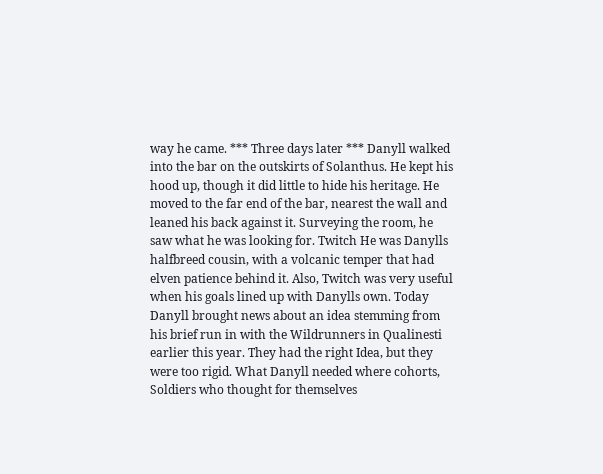way he came. *** Three days later *** Danyll walked into the bar on the outskirts of Solanthus. He kept his hood up, though it did little to hide his heritage. He moved to the far end of the bar, nearest the wall and leaned his back against it. Surveying the room, he saw what he was looking for. Twitch He was Danylls halfbreed cousin, with a volcanic temper that had elven patience behind it. Also, Twitch was very useful when his goals lined up with Danylls own. Today Danyll brought news about an idea stemming from his brief run in with the Wildrunners in Qualinesti earlier this year. They had the right Idea, but they were too rigid. What Danyll needed where cohorts, Soldiers who thought for themselves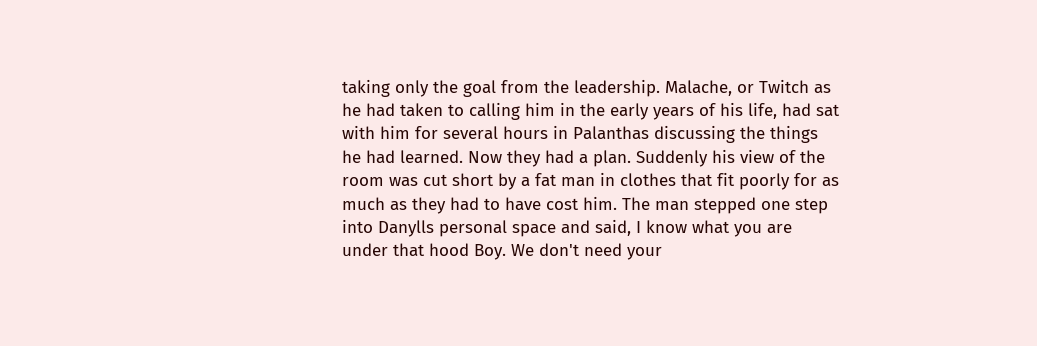taking only the goal from the leadership. Malache, or Twitch as he had taken to calling him in the early years of his life, had sat with him for several hours in Palanthas discussing the things he had learned. Now they had a plan. Suddenly his view of the room was cut short by a fat man in clothes that fit poorly for as much as they had to have cost him. The man stepped one step into Danylls personal space and said, I know what you are under that hood Boy. We don't need your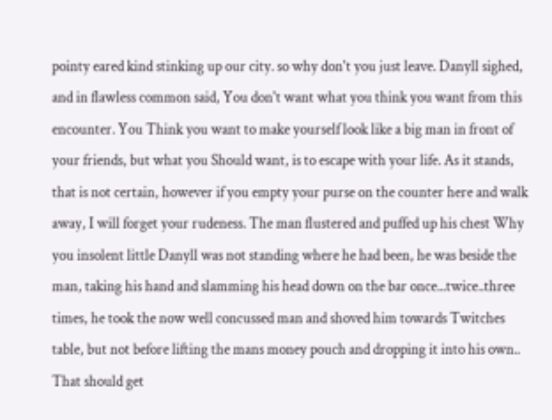pointy eared kind stinking up our city. so why don't you just leave. Danyll sighed, and in flawless common said, You don't want what you think you want from this encounter. You Think you want to make yourself look like a big man in front of your friends, but what you Should want, is to escape with your life. As it stands, that is not certain, however if you empty your purse on the counter here and walk away, I will forget your rudeness. The man flustered and puffed up his chest Why you insolent little Danyll was not standing where he had been, he was beside the man, taking his hand and slamming his head down on the bar once...twice..three times, he took the now well concussed man and shoved him towards Twitches table, but not before lifting the mans money pouch and dropping it into his own.. That should get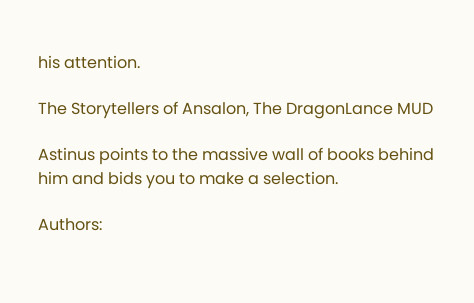his attention.

The Storytellers of Ansalon, The DragonLance MUD

Astinus points to the massive wall of books behind him and bids you to make a selection.

Authors: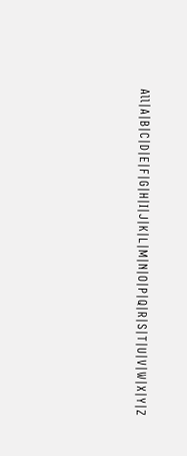All|A|B|C|D|E|F|G|H|I|J|K|L|M|N|O|P|Q|R|S|T|U|V|W|X|Y|Z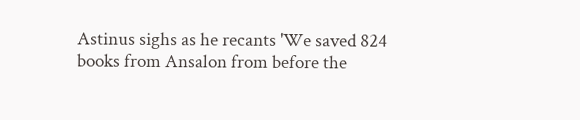Astinus sighs as he recants 'We saved 824 books from Ansalon from before the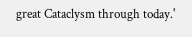great Cataclysm through today.'